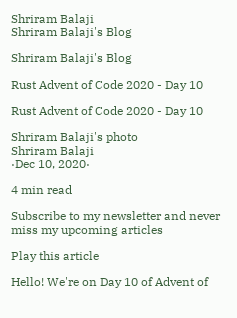Shriram Balaji
Shriram Balaji's Blog

Shriram Balaji's Blog

Rust Advent of Code 2020 - Day 10

Rust Advent of Code 2020 - Day 10

Shriram Balaji's photo
Shriram Balaji
·Dec 10, 2020·

4 min read

Subscribe to my newsletter and never miss my upcoming articles

Play this article

Hello! We're on Day 10 of Advent of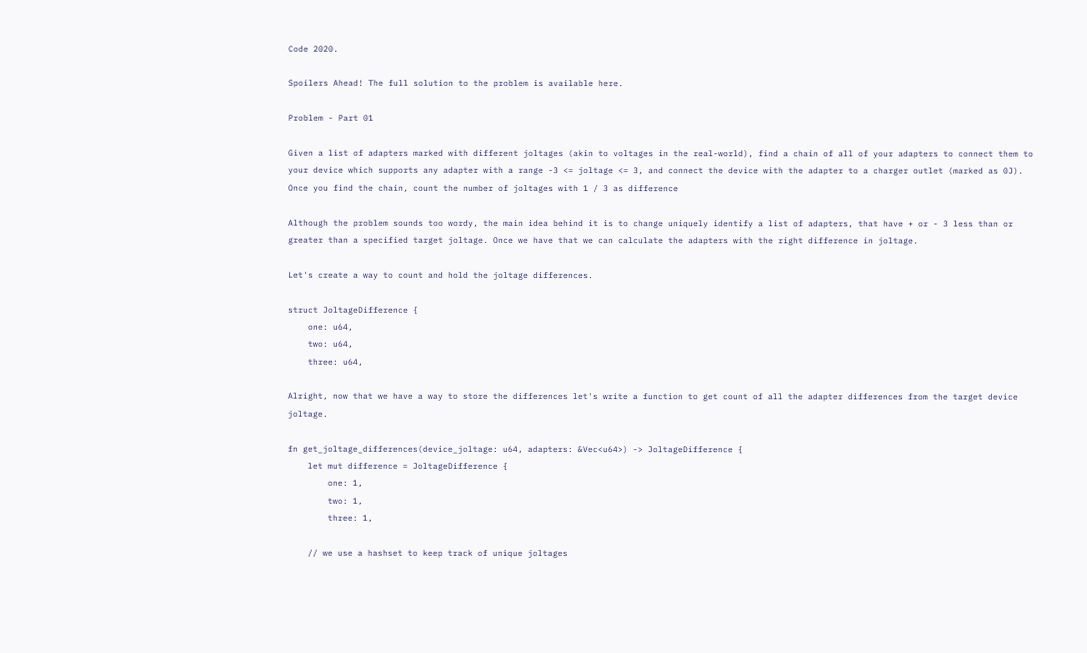Code 2020.

Spoilers Ahead! The full solution to the problem is available here.

Problem - Part 01

Given a list of adapters marked with different joltages (akin to voltages in the real-world), find a chain of all of your adapters to connect them to your device which supports any adapter with a range -3 <= joltage <= 3, and connect the device with the adapter to a charger outlet (marked as 0J). Once you find the chain, count the number of joltages with 1 / 3 as difference

Although the problem sounds too wordy, the main idea behind it is to change uniquely identify a list of adapters, that have + or - 3 less than or greater than a specified target joltage. Once we have that we can calculate the adapters with the right difference in joltage.

Let's create a way to count and hold the joltage differences.

struct JoltageDifference {
    one: u64,
    two: u64,
    three: u64,

Alright, now that we have a way to store the differences let's write a function to get count of all the adapter differences from the target device joltage.

fn get_joltage_differences(device_joltage: u64, adapters: &Vec<u64>) -> JoltageDifference {
    let mut difference = JoltageDifference {
        one: 1,
        two: 1,
        three: 1,

    // we use a hashset to keep track of unique joltages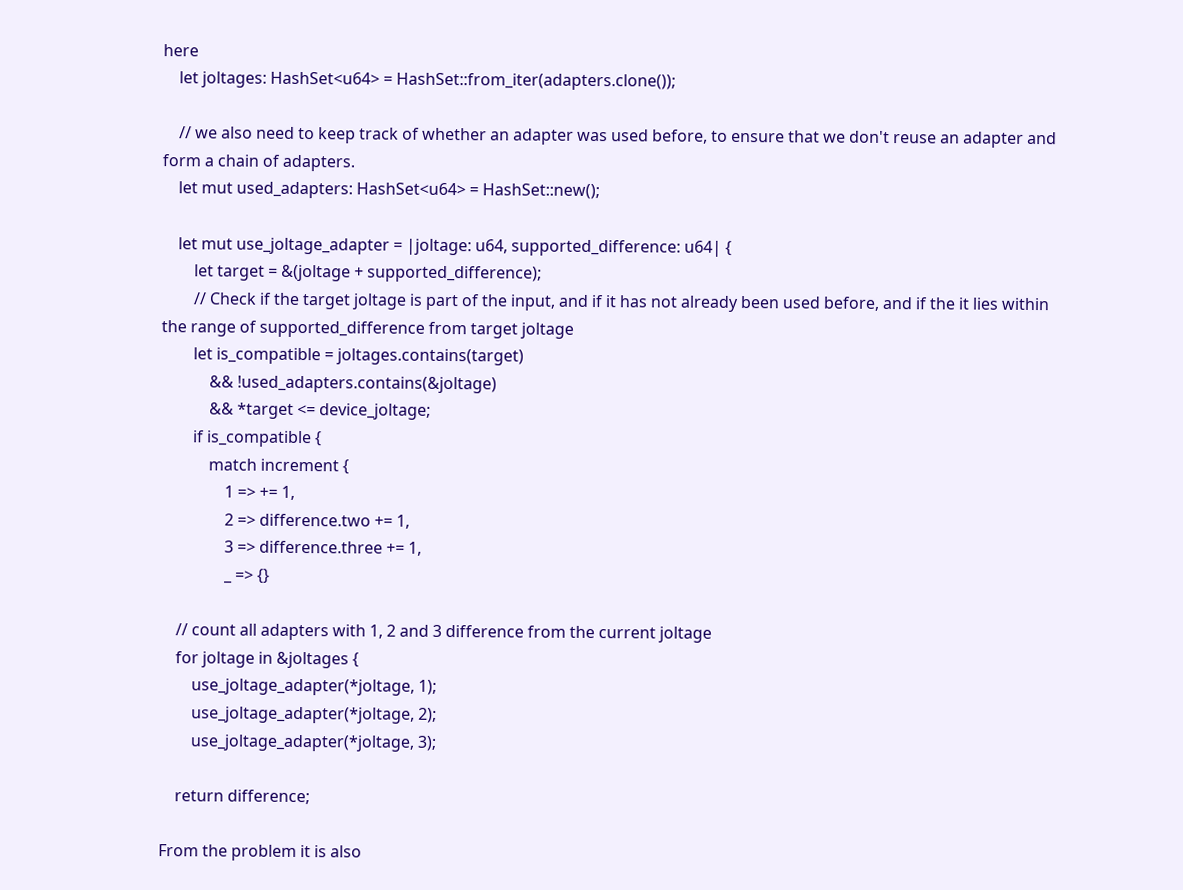here
    let joltages: HashSet<u64> = HashSet::from_iter(adapters.clone());

    // we also need to keep track of whether an adapter was used before, to ensure that we don't reuse an adapter and form a chain of adapters.
    let mut used_adapters: HashSet<u64> = HashSet::new();

    let mut use_joltage_adapter = |joltage: u64, supported_difference: u64| {
        let target = &(joltage + supported_difference);
        // Check if the target joltage is part of the input, and if it has not already been used before, and if the it lies within the range of supported_difference from target joltage
        let is_compatible = joltages.contains(target)
            && !used_adapters.contains(&joltage)
            && *target <= device_joltage;
        if is_compatible {
            match increment {
                1 => += 1,
                2 => difference.two += 1,
                3 => difference.three += 1,
                _ => {}

    // count all adapters with 1, 2 and 3 difference from the current joltage
    for joltage in &joltages {
        use_joltage_adapter(*joltage, 1);
        use_joltage_adapter(*joltage, 2);
        use_joltage_adapter(*joltage, 3);

    return difference;

From the problem it is also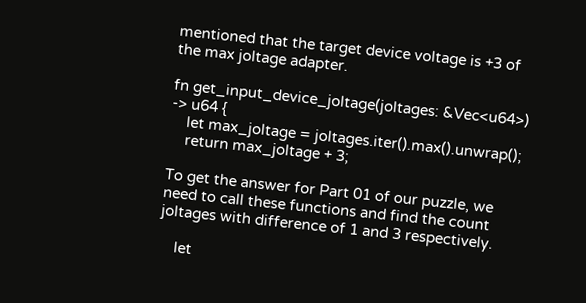mentioned that the target device voltage is +3 of the max joltage adapter.

fn get_input_device_joltage(joltages: &Vec<u64>) -> u64 {
    let max_joltage = joltages.iter().max().unwrap();
    return max_joltage + 3;

To get the answer for Part 01 of our puzzle, we need to call these functions and find the count joltages with difference of 1 and 3 respectively.

    let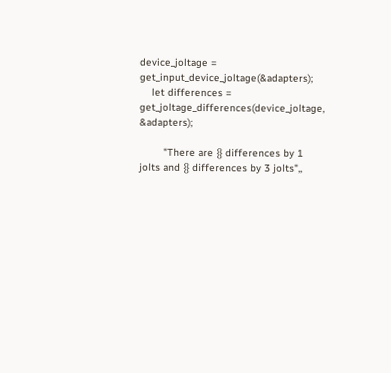device_joltage = get_input_device_joltage(&adapters);
    let differences = get_joltage_differences(device_joltage, &adapters);

        "There are {} differences by 1 jolts and {} differences by 3 jolts",,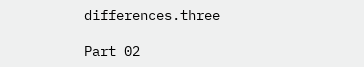differences.three

Part 02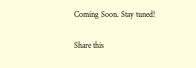Coming Soon. Stay tuned!

Share this